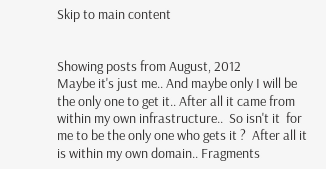Skip to main content


Showing posts from August, 2012
Maybe it's just me.. And maybe only I will be the only one to get it.. After all it came from within my own infrastructure..  So isn't it  for me to be the only one who gets it ?  After all it is within my own domain.. Fragments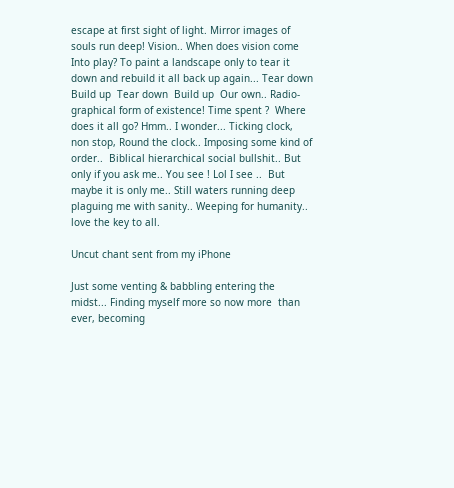escape at first sight of light. Mirror images of  souls run deep! Vision.. When does vision come Into play? To paint a landscape only to tear it down and rebuild it all back up again... Tear down Build up  Tear down  Build up  Our own.. Radio-graphical form of existence! Time spent ?  Where does it all go? Hmm.. I wonder... Ticking clock, non stop, Round the clock.. Imposing some kind of order..  Biblical hierarchical social bullshit.. But only if you ask me.. You see ! Lol I see ..  But maybe it is only me.. Still waters running deep plaguing me with sanity.. Weeping for humanity..          love the key to all.

Uncut chant sent from my iPhone

Just some venting & babbling entering the midst... Finding myself more so now more  than ever, becoming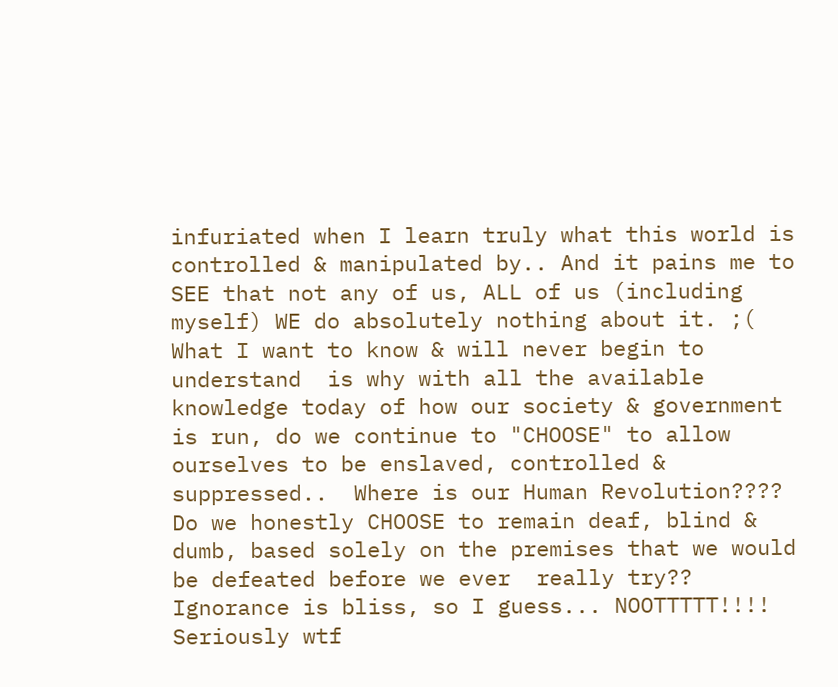infuriated when I learn truly what this world is controlled & manipulated by.. And it pains me to SEE that not any of us, ALL of us (including myself) WE do absolutely nothing about it. ;(  What I want to know & will never begin to understand  is why with all the available knowledge today of how our society & government is run, do we continue to "CHOOSE" to allow ourselves to be enslaved, controlled & suppressed..  Where is our Human Revolution????  Do we honestly CHOOSE to remain deaf, blind & dumb, based solely on the premises that we would be defeated before we ever  really try?? Ignorance is bliss, so I guess... NOOTTTTT!!!! Seriously wtf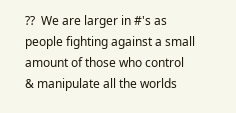??  We are larger in #'s as people fighting against a small amount of those who control & manipulate all the worlds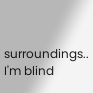surroundings..  I'm blind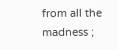from all the madness ;